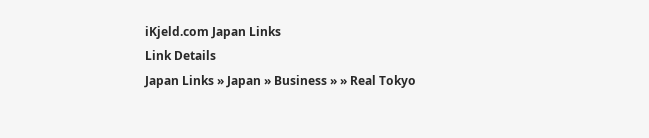iKjeld.com Japan Links
Link Details
Japan Links » Japan » Business » » Real Tokyo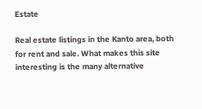Estate

Real estate listings in the Kanto area, both for rent and sale. What makes this site interesting is the many alternative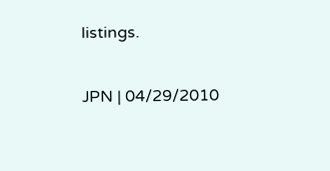listings.

JPN | 04/29/2010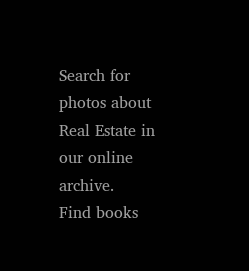Search for photos about Real Estate in our online archive.
Find books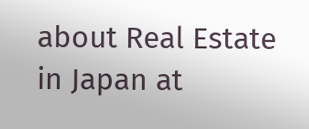about Real Estate in Japan at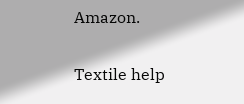Amazon.


Textile help